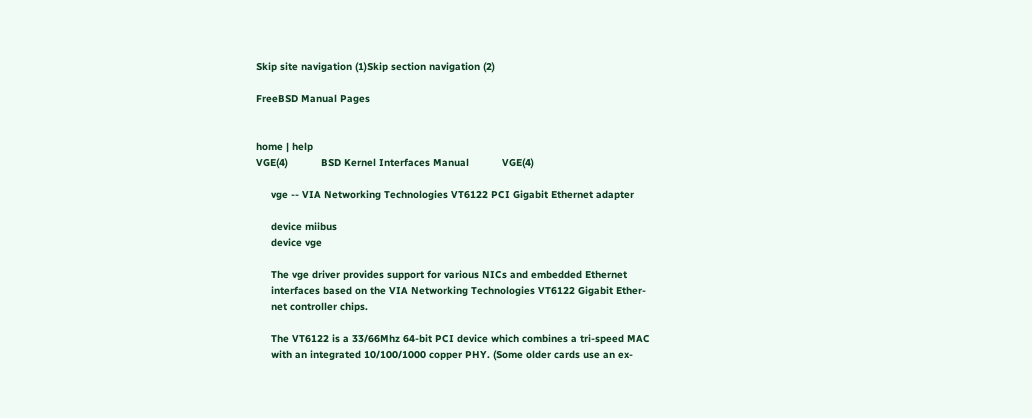Skip site navigation (1)Skip section navigation (2)

FreeBSD Manual Pages


home | help
VGE(4)           BSD Kernel Interfaces Manual           VGE(4)

     vge -- VIA Networking Technologies VT6122 PCI Gigabit Ethernet adapter

     device miibus
     device vge

     The vge driver provides support for various NICs and embedded Ethernet
     interfaces based on the VIA Networking Technologies VT6122 Gigabit Ether-
     net controller chips.

     The VT6122 is a 33/66Mhz 64-bit PCI device which combines a tri-speed MAC
     with an integrated 10/100/1000 copper PHY. (Some older cards use an ex-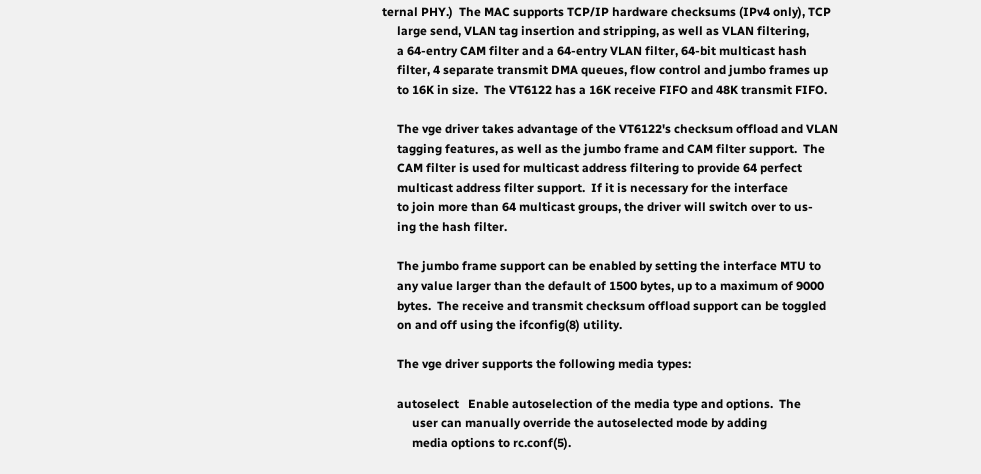ternal PHY.)  The MAC supports TCP/IP hardware checksums (IPv4 only), TCP
     large send, VLAN tag insertion and stripping, as well as VLAN filtering,
     a 64-entry CAM filter and a 64-entry VLAN filter, 64-bit multicast hash
     filter, 4 separate transmit DMA queues, flow control and jumbo frames up
     to 16K in size.  The VT6122 has a 16K receive FIFO and 48K transmit FIFO.

     The vge driver takes advantage of the VT6122's checksum offload and VLAN
     tagging features, as well as the jumbo frame and CAM filter support.  The
     CAM filter is used for multicast address filtering to provide 64 perfect
     multicast address filter support.  If it is necessary for the interface
     to join more than 64 multicast groups, the driver will switch over to us-
     ing the hash filter.

     The jumbo frame support can be enabled by setting the interface MTU to
     any value larger than the default of 1500 bytes, up to a maximum of 9000
     bytes.  The receive and transmit checksum offload support can be toggled
     on and off using the ifconfig(8) utility.

     The vge driver supports the following media types:

     autoselect   Enable autoselection of the media type and options.  The
          user can manually override the autoselected mode by adding
          media options to rc.conf(5).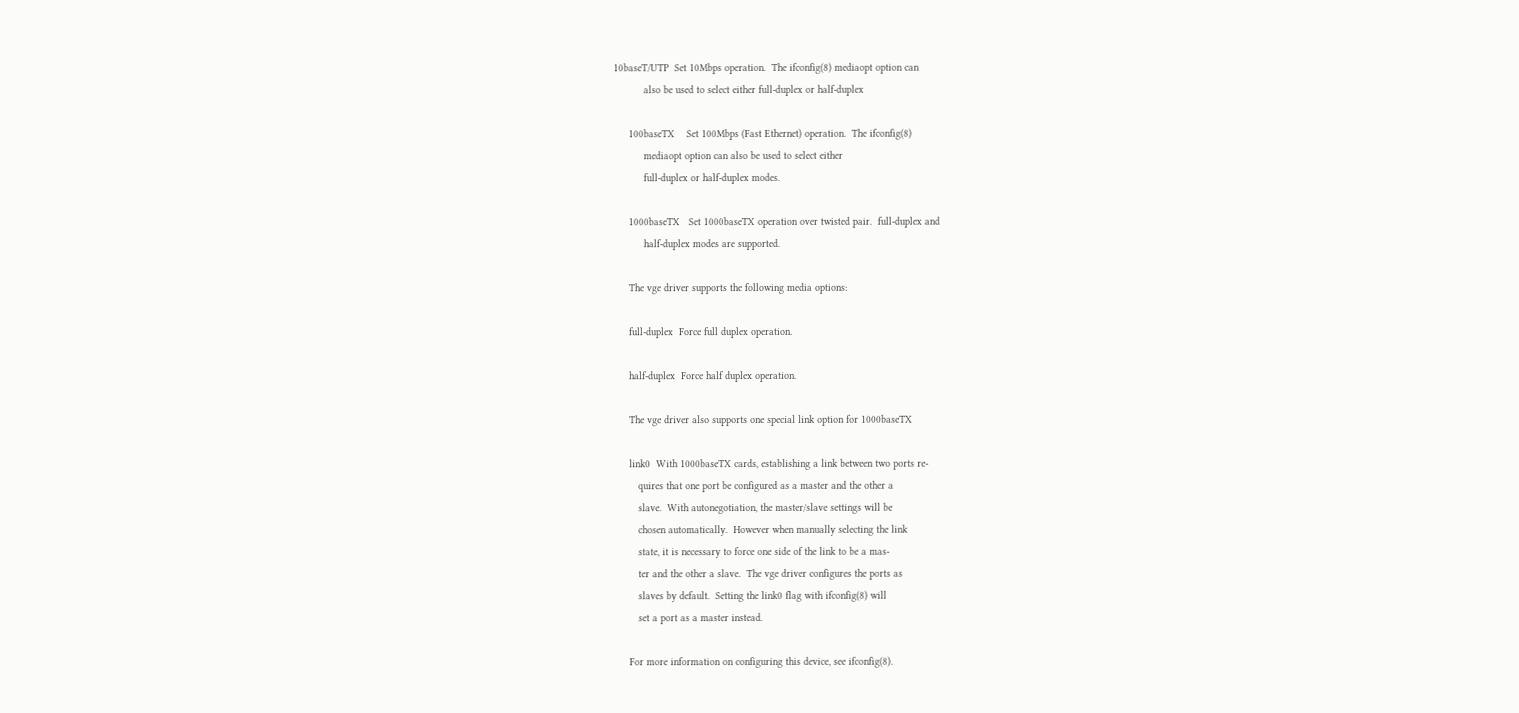10baseT/UTP  Set 10Mbps operation.  The ifconfig(8) mediaopt option can
          also be used to select either full-duplex or half-duplex

     100baseTX    Set 100Mbps (Fast Ethernet) operation.  The ifconfig(8)
          mediaopt option can also be used to select either
          full-duplex or half-duplex modes.

     1000baseTX   Set 1000baseTX operation over twisted pair.  full-duplex and
          half-duplex modes are supported.

     The vge driver supports the following media options:

     full-duplex  Force full duplex operation.

     half-duplex  Force half duplex operation.

     The vge driver also supports one special link option for 1000baseTX

     link0  With 1000baseTX cards, establishing a link between two ports re-
        quires that one port be configured as a master and the other a
        slave.  With autonegotiation, the master/slave settings will be
        chosen automatically.  However when manually selecting the link
        state, it is necessary to force one side of the link to be a mas-
        ter and the other a slave.  The vge driver configures the ports as
        slaves by default.  Setting the link0 flag with ifconfig(8) will
        set a port as a master instead.

     For more information on configuring this device, see ifconfig(8).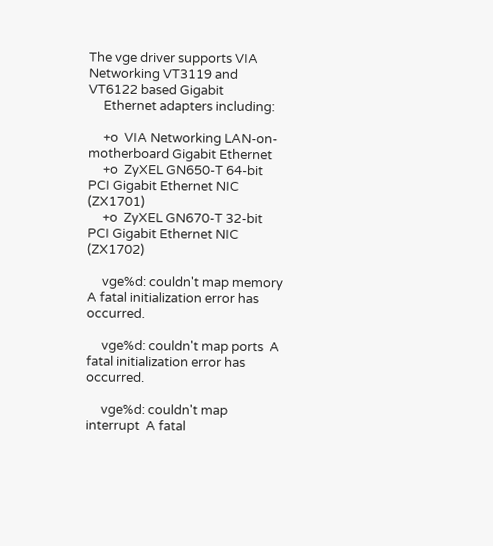The vge driver supports VIA Networking VT3119 and VT6122 based Gigabit
     Ethernet adapters including:

     +o  VIA Networking LAN-on-motherboard Gigabit Ethernet
     +o  ZyXEL GN650-T 64-bit PCI Gigabit Ethernet NIC (ZX1701)
     +o  ZyXEL GN670-T 32-bit PCI Gigabit Ethernet NIC (ZX1702)

     vge%d: couldn't map memory  A fatal initialization error has occurred.

     vge%d: couldn't map ports  A fatal initialization error has occurred.

     vge%d: couldn't map interrupt  A fatal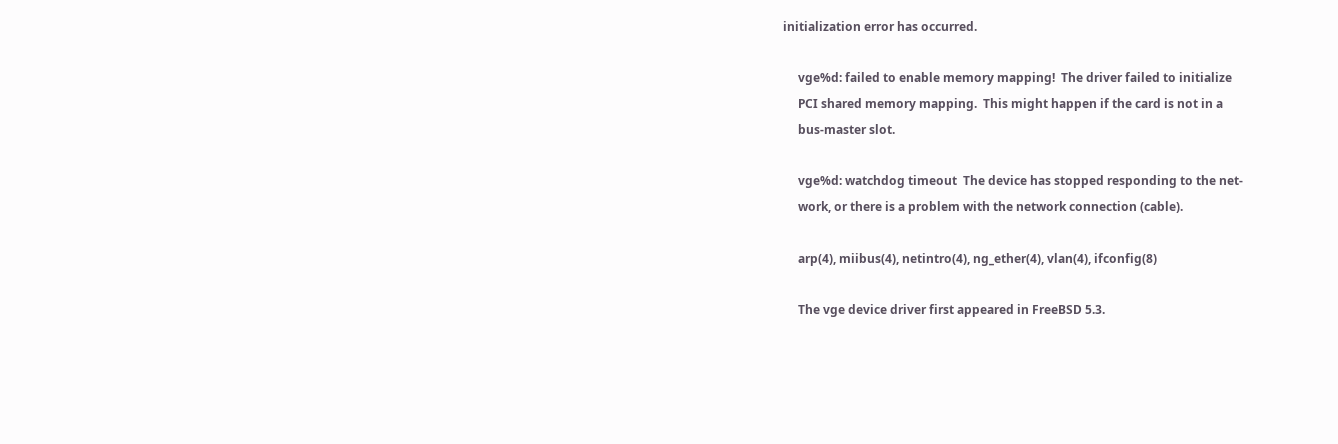initialization error has occurred.

     vge%d: failed to enable memory mapping!  The driver failed to initialize
     PCI shared memory mapping.  This might happen if the card is not in a
     bus-master slot.

     vge%d: watchdog timeout  The device has stopped responding to the net-
     work, or there is a problem with the network connection (cable).

     arp(4), miibus(4), netintro(4), ng_ether(4), vlan(4), ifconfig(8)

     The vge device driver first appeared in FreeBSD 5.3.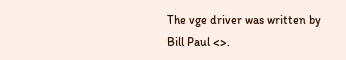The vge driver was written by Bill Paul <>.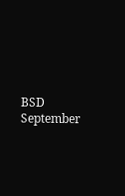BSD               September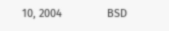10, 2004               BSD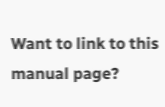Want to link to this manual page?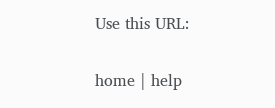Use this URL:

home | help